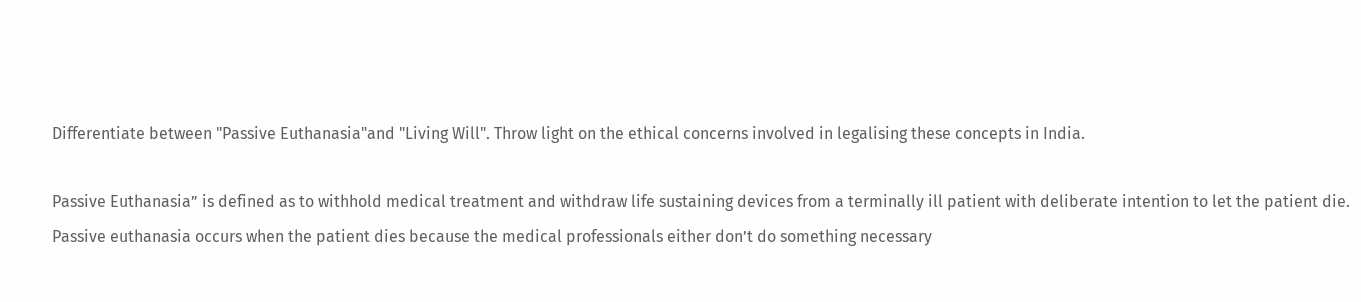Differentiate between "Passive Euthanasia"and "Living Will". Throw light on the ethical concerns involved in legalising these concepts in India.

Passive Euthanasia” is defined as to withhold medical treatment and withdraw life sustaining devices from a terminally ill patient with deliberate intention to let the patient die.
Passive euthanasia occurs when the patient dies because the medical professionals either don’t do something necessary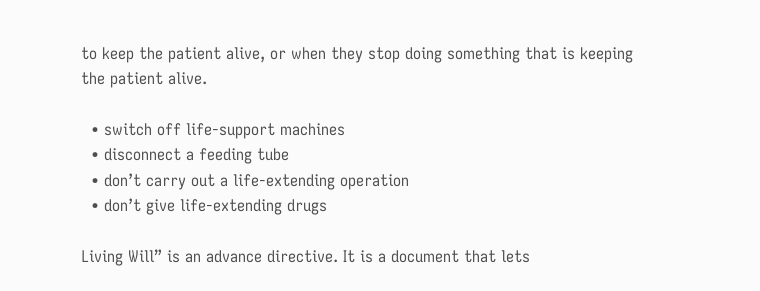to keep the patient alive, or when they stop doing something that is keeping the patient alive.

  • switch off life-support machines
  • disconnect a feeding tube
  • don’t carry out a life-extending operation
  • don’t give life-extending drugs

Living Will” is an advance directive. It is a document that lets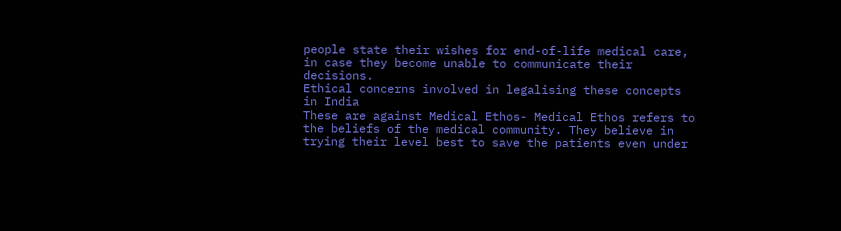people state their wishes for end-of-life medical care, in case they become unable to communicate their decisions.
Ethical concerns involved in legalising these concepts in India
These are against Medical Ethos- Medical Ethos refers to the beliefs of the medical community. They believe in trying their level best to save the patients even under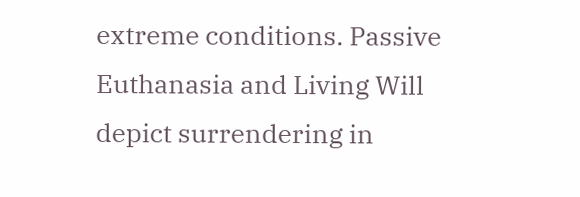extreme conditions. Passive Euthanasia and Living Will depict surrendering in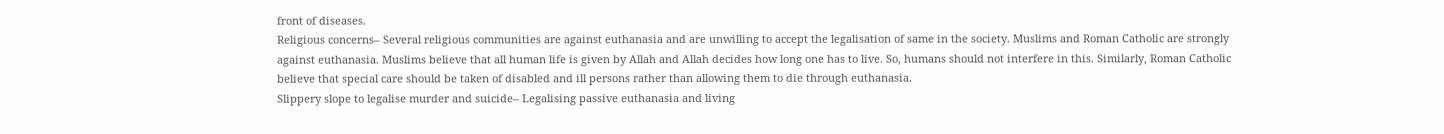front of diseases.
Religious concerns– Several religious communities are against euthanasia and are unwilling to accept the legalisation of same in the society. Muslims and Roman Catholic are strongly against euthanasia. Muslims believe that all human life is given by Allah and Allah decides how long one has to live. So, humans should not interfere in this. Similarly, Roman Catholic believe that special care should be taken of disabled and ill persons rather than allowing them to die through euthanasia.
Slippery slope to legalise murder and suicide– Legalising passive euthanasia and living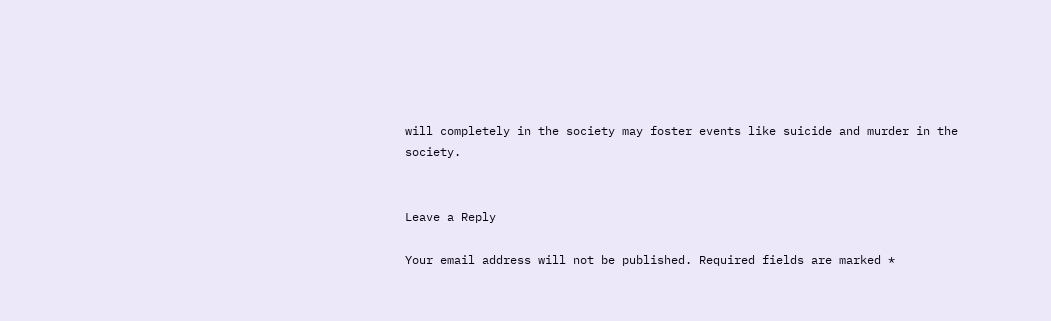will completely in the society may foster events like suicide and murder in the society.


Leave a Reply

Your email address will not be published. Required fields are marked *